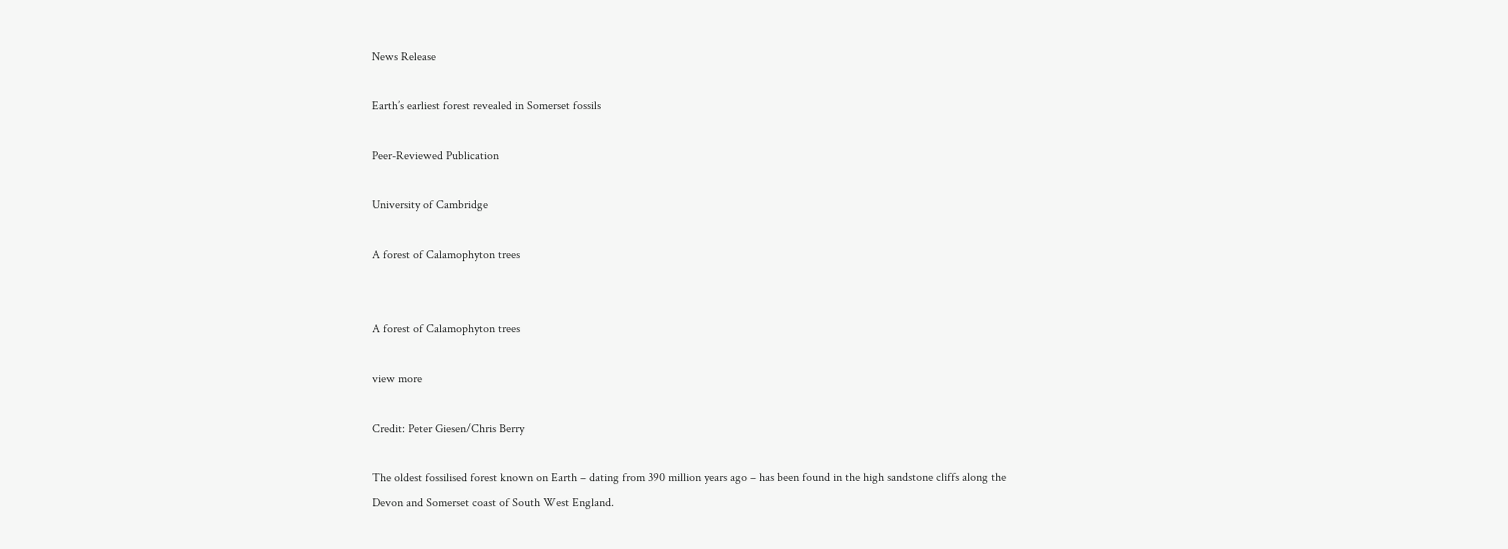News Release

Earth’s earliest forest revealed in Somerset fossils

Peer-Reviewed Publication

University of Cambridge

A forest of Calamophyton trees


A forest of Calamophyton trees

view more

Credit: Peter Giesen/Chris Berry

The oldest fossilised forest known on Earth – dating from 390 million years ago – has been found in the high sandstone cliffs along the Devon and Somerset coast of South West England.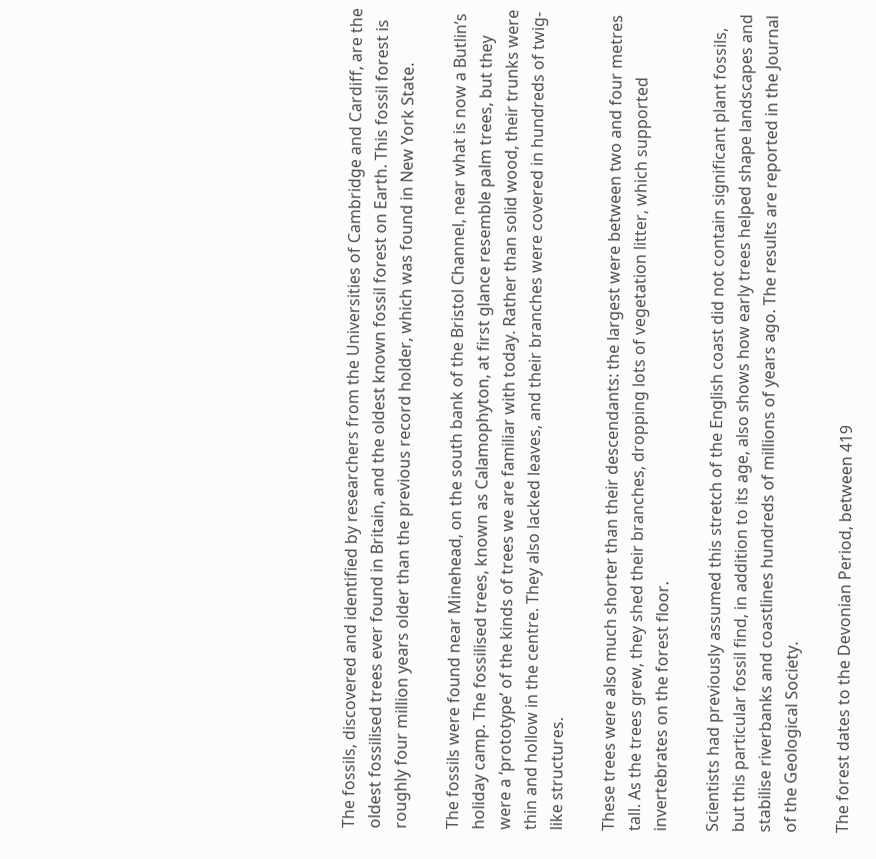The fossils, discovered and identified by researchers from the Universities of Cambridge and Cardiff, are the oldest fossilised trees ever found in Britain, and the oldest known fossil forest on Earth. This fossil forest is roughly four million years older than the previous record holder, which was found in New York State.

The fossils were found near Minehead, on the south bank of the Bristol Channel, near what is now a Butlin’s holiday camp. The fossilised trees, known as Calamophyton, at first glance resemble palm trees, but they were a ‘prototype’ of the kinds of trees we are familiar with today. Rather than solid wood, their trunks were thin and hollow in the centre. They also lacked leaves, and their branches were covered in hundreds of twig-like structures.

These trees were also much shorter than their descendants: the largest were between two and four metres tall. As the trees grew, they shed their branches, dropping lots of vegetation litter, which supported invertebrates on the forest floor.

Scientists had previously assumed this stretch of the English coast did not contain significant plant fossils, but this particular fossil find, in addition to its age, also shows how early trees helped shape landscapes and stabilise riverbanks and coastlines hundreds of millions of years ago. The results are reported in the Journal of the Geological Society.

The forest dates to the Devonian Period, between 419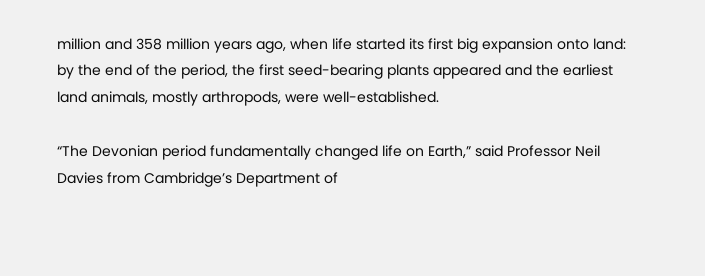million and 358 million years ago, when life started its first big expansion onto land: by the end of the period, the first seed-bearing plants appeared and the earliest land animals, mostly arthropods, were well-established.

“The Devonian period fundamentally changed life on Earth,” said Professor Neil Davies from Cambridge’s Department of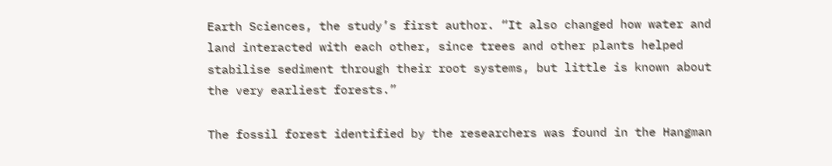Earth Sciences, the study’s first author. “It also changed how water and land interacted with each other, since trees and other plants helped stabilise sediment through their root systems, but little is known about the very earliest forests.”

The fossil forest identified by the researchers was found in the Hangman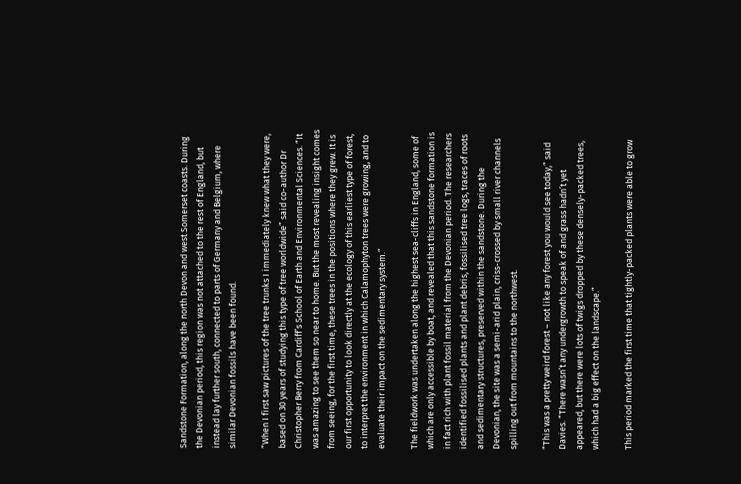Sandstone Formation, along the north Devon and west Somerset coasts. During the Devonian period, this region was not attached to the rest of England, but instead lay further south, connected to parts of Germany and Belgium, where similar Devonian fossils have been found.

“When I first saw pictures of the tree trunks I immediately knew what they were, based on 30 years of studying this type of tree worldwide” said co-author Dr Christopher Berry from Cardiff’s School of Earth and Environmental Sciences. “It was amazing to see them so near to home. But the most revealing insight comes from seeing, for the first time, these trees in the positions where they grew. It is our first opportunity to look directly at the ecology of this earliest type of forest, to interpret the environment in which Calamophyton trees were growing, and to evaluate their impact on the sedimentary system.”

The fieldwork was undertaken along the highest sea-cliffs in England, some of which are only accessible by boat, and revealed that this sandstone formation is in fact rich with plant fossil material from the Devonian period. The researchers identified fossilised plants and plant debris, fossilised tree logs, traces of roots and sedimentary structures, preserved within the sandstone. During the Devonian, the site was a semi-arid plain, criss-crossed by small river channels spilling out from mountains to the northwest.

“This was a pretty weird forest – not like any forest you would see today,” said Davies. “There wasn’t any undergrowth to speak of and grass hadn’t yet appeared, but there were lots of twigs dropped by these densely-packed trees, which had a big effect on the landscape.”

This period marked the first time that tightly-packed plants were able to grow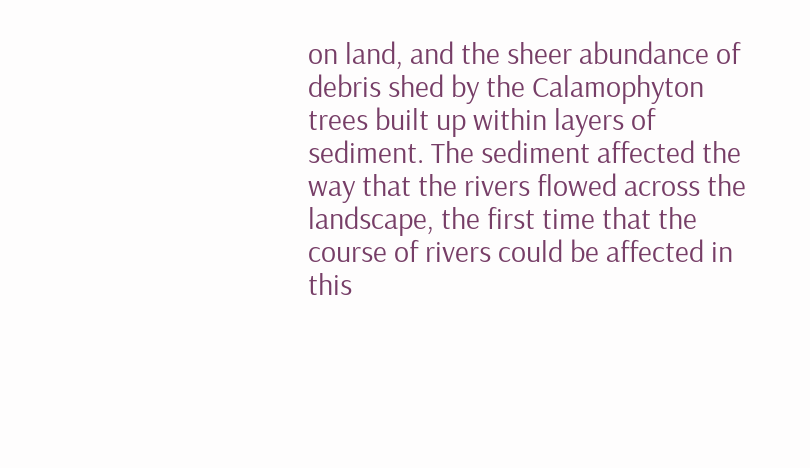on land, and the sheer abundance of debris shed by the Calamophyton trees built up within layers of sediment. The sediment affected the way that the rivers flowed across the landscape, the first time that the course of rivers could be affected in this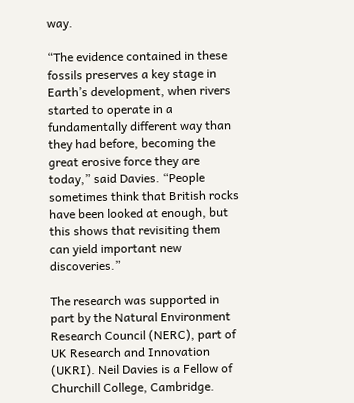way.

“The evidence contained in these fossils preserves a key stage in Earth’s development, when rivers started to operate in a fundamentally different way than they had before, becoming the great erosive force they are today,” said Davies. “People sometimes think that British rocks have been looked at enough, but this shows that revisiting them can yield important new discoveries.”

The research was supported in part by the Natural Environment Research Council (NERC), part of UK Research and Innovation (UKRI). Neil Davies is a Fellow of Churchill College, Cambridge.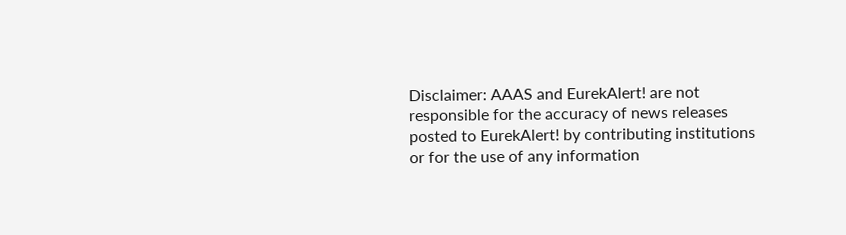Disclaimer: AAAS and EurekAlert! are not responsible for the accuracy of news releases posted to EurekAlert! by contributing institutions or for the use of any information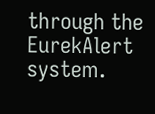through the EurekAlert system.